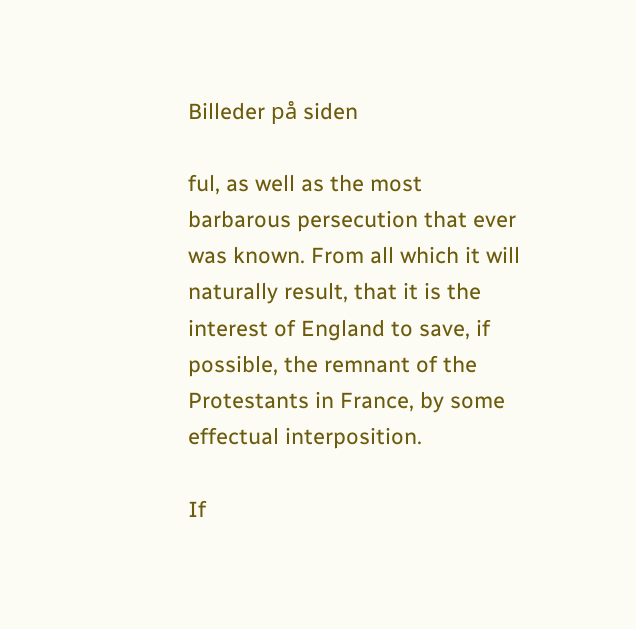Billeder på siden

ful, as well as the most barbarous persecution that ever was known. From all which it will naturally result, that it is the interest of England to save, if possible, the remnant of the Protestants in France, by some effectual interposition.

If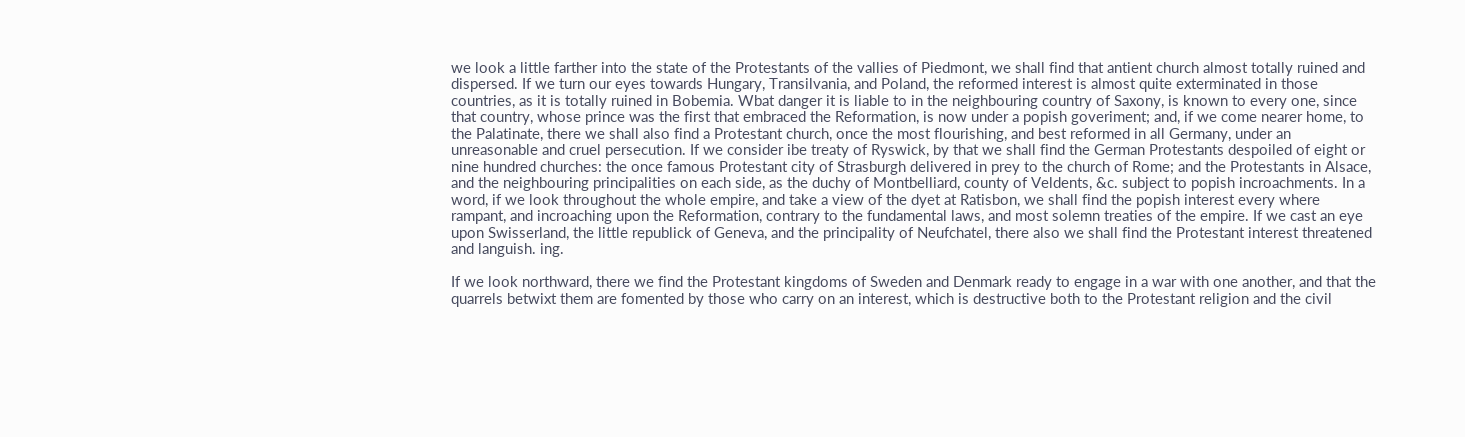we look a little farther into the state of the Protestants of the vallies of Piedmont, we shall find that antient church almost totally ruined and dispersed. If we turn our eyes towards Hungary, Transilvania, and Poland, the reformed interest is almost quite exterminated in those countries, as it is totally ruined in Bobemia. Wbat danger it is liable to in the neighbouring country of Saxony, is known to every one, since that country, whose prince was the first that embraced the Reformation, is now under a popish goveriment; and, if we come nearer home, to the Palatinate, there we shall also find a Protestant church, once the most flourishing, and best reformed in all Germany, under an unreasonable and cruel persecution. If we consider ibe treaty of Ryswick, by that we shall find the German Protestants despoiled of eight or nine hundred churches: the once famous Protestant city of Strasburgh delivered in prey to the church of Rome; and the Protestants in Alsace, and the neighbouring principalities on each side, as the duchy of Montbelliard, county of Veldents, &c. subject to popish incroachments. In a word, if we look throughout the whole empire, and take a view of the dyet at Ratisbon, we shall find the popish interest every where rampant, and incroaching upon the Reformation, contrary to the fundamental laws, and most solemn treaties of the empire. If we cast an eye upon Swisserland, the little republick of Geneva, and the principality of Neufchatel, there also we shall find the Protestant interest threatened and languish. ing.

If we look northward, there we find the Protestant kingdoms of Sweden and Denmark ready to engage in a war with one another, and that the quarrels betwixt them are fomented by those who carry on an interest, which is destructive both to the Protestant religion and the civil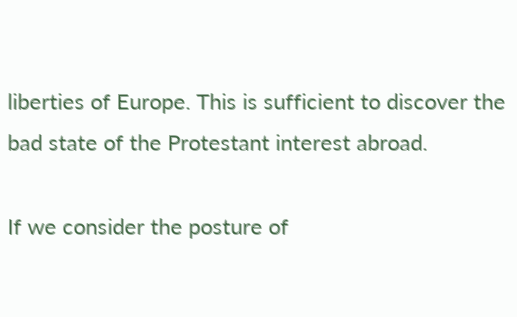liberties of Europe. This is sufficient to discover the bad state of the Protestant interest abroad.

If we consider the posture of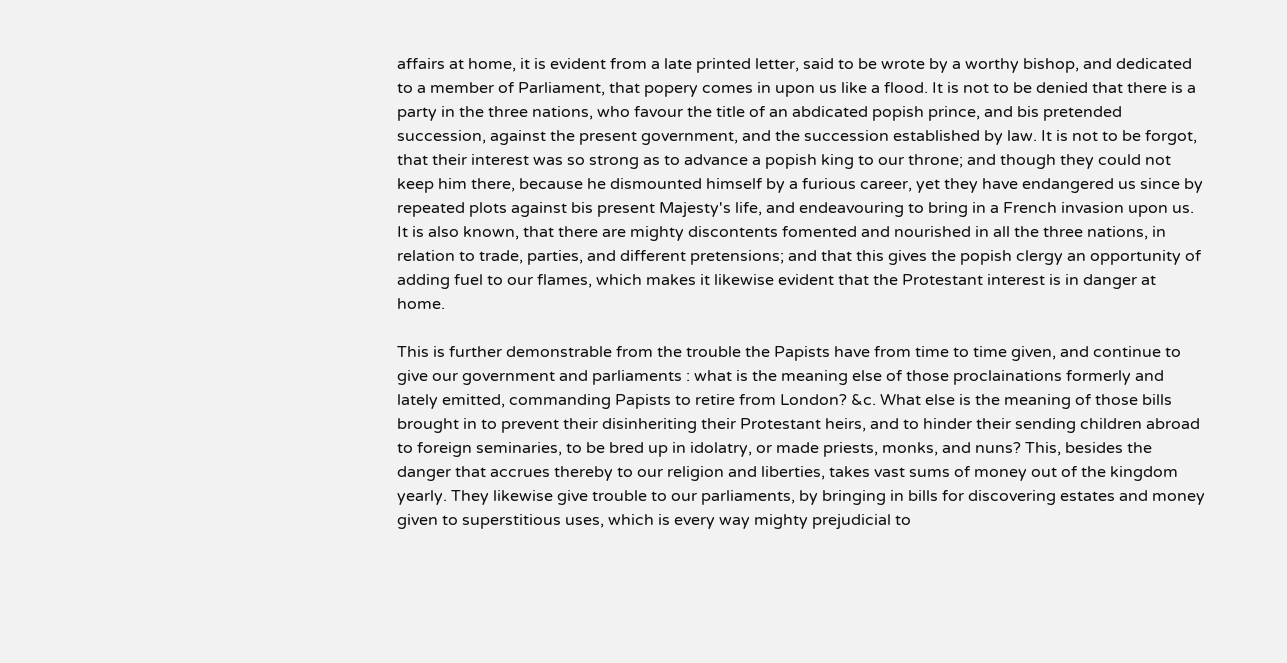affairs at home, it is evident from a late printed letter, said to be wrote by a worthy bishop, and dedicated to a member of Parliament, that popery comes in upon us like a flood. It is not to be denied that there is a party in the three nations, who favour the title of an abdicated popish prince, and bis pretended succession, against the present government, and the succession established by law. It is not to be forgot, that their interest was so strong as to advance a popish king to our throne; and though they could not keep him there, because he dismounted himself by a furious career, yet they have endangered us since by repeated plots against bis present Majesty's life, and endeavouring to bring in a French invasion upon us. It is also known, that there are mighty discontents fomented and nourished in all the three nations, in relation to trade, parties, and different pretensions; and that this gives the popish clergy an opportunity of adding fuel to our flames, which makes it likewise evident that the Protestant interest is in danger at home.

This is further demonstrable from the trouble the Papists have from time to time given, and continue to give our government and parliaments : what is the meaning else of those proclainations formerly and lately emitted, commanding Papists to retire from London? &c. What else is the meaning of those bills brought in to prevent their disinheriting their Protestant heirs, and to hinder their sending children abroad to foreign seminaries, to be bred up in idolatry, or made priests, monks, and nuns? This, besides the danger that accrues thereby to our religion and liberties, takes vast sums of money out of the kingdom yearly. They likewise give trouble to our parliaments, by bringing in bills for discovering estates and money given to superstitious uses, which is every way mighty prejudicial to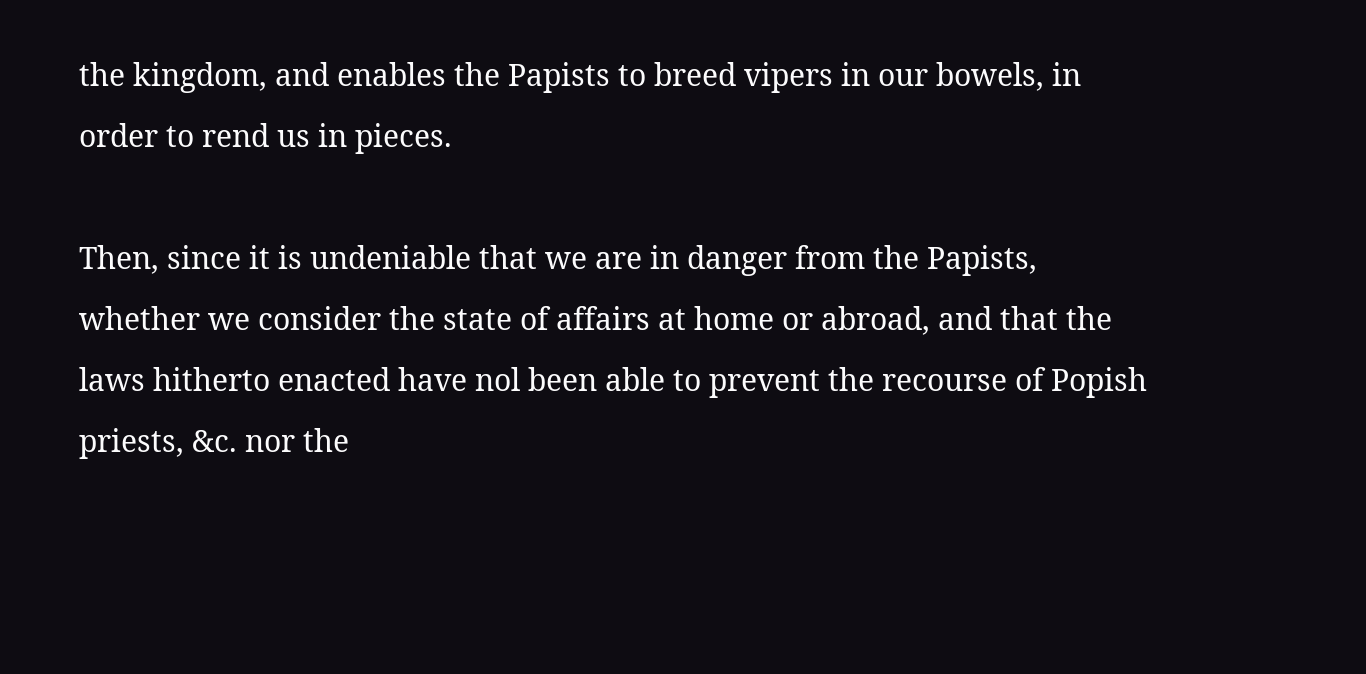the kingdom, and enables the Papists to breed vipers in our bowels, in order to rend us in pieces.

Then, since it is undeniable that we are in danger from the Papists, whether we consider the state of affairs at home or abroad, and that the laws hitherto enacted have nol been able to prevent the recourse of Popish priests, &c. nor the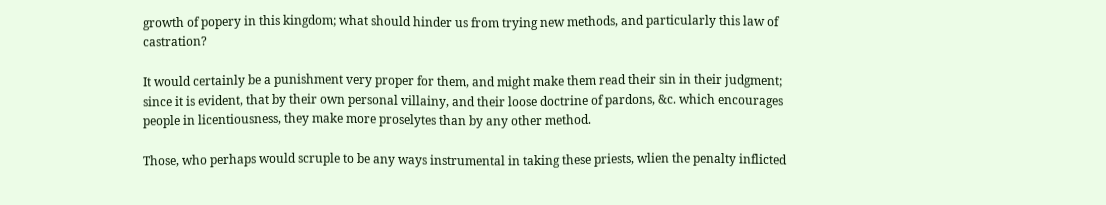growth of popery in this kingdom; what should hinder us from trying new methods, and particularly this law of castration?

It would certainly be a punishment very proper for them, and might make them read their sin in their judgment; since it is evident, that by their own personal villainy, and their loose doctrine of pardons, &c. which encourages people in licentiousness, they make more proselytes than by any other method.

Those, who perhaps would scruple to be any ways instrumental in taking these priests, wlien the penalty inflicted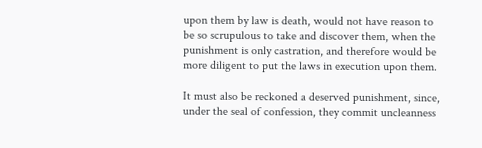upon them by law is death, would not have reason to be so scrupulous to take and discover them, when the punishment is only castration, and therefore would be more diligent to put the laws in execution upon them.

It must also be reckoned a deserved punishment, since, under the seal of confession, they commit uncleanness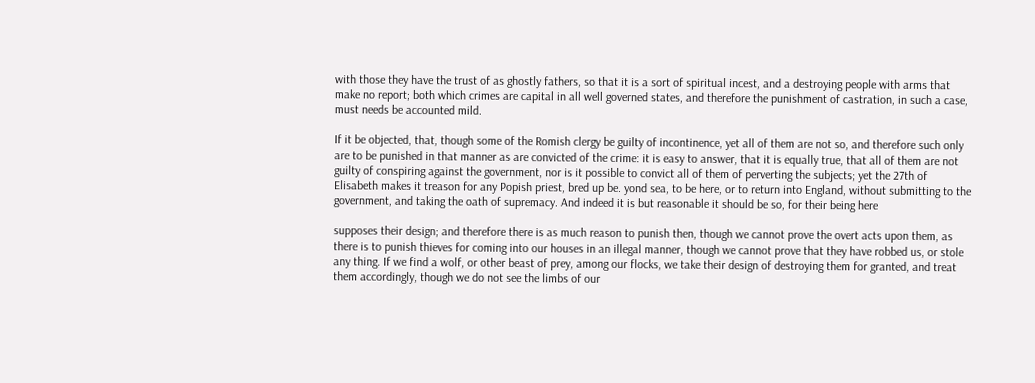with those they have the trust of as ghostly fathers, so that it is a sort of spiritual incest, and a destroying people with arms that make no report; both which crimes are capital in all well governed states, and therefore the punishment of castration, in such a case, must needs be accounted mild.

If it be objected, that, though some of the Romish clergy be guilty of incontinence, yet all of them are not so, and therefore such only are to be punished in that manner as are convicted of the crime: it is easy to answer, that it is equally true, that all of them are not guilty of conspiring against the government, nor is it possible to convict all of them of perverting the subjects; yet the 27th of Elisabeth makes it treason for any Popish priest, bred up be. yond sea, to be here, or to return into England, without submitting to the government, and taking the oath of supremacy. And indeed it is but reasonable it should be so, for their being here

supposes their design; and therefore there is as much reason to punish then, though we cannot prove the overt acts upon them, as there is to punish thieves for coming into our houses in an illegal manner, though we cannot prove that they have robbed us, or stole any thing. If we find a wolf, or other beast of prey, among our flocks, we take their design of destroying them for granted, and treat them accordingly, though we do not see the limbs of our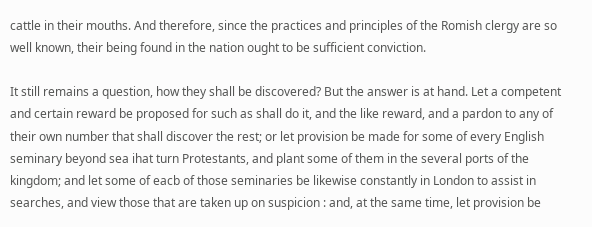cattle in their mouths. And therefore, since the practices and principles of the Romish clergy are so well known, their being found in the nation ought to be sufficient conviction.

It still remains a question, how they shall be discovered? But the answer is at hand. Let a competent and certain reward be proposed for such as shall do it, and the like reward, and a pardon to any of their own number that shall discover the rest; or let provision be made for some of every English seminary beyond sea ihat turn Protestants, and plant some of them in the several ports of the kingdom; and let some of eacb of those seminaries be likewise constantly in London to assist in searches, and view those that are taken up on suspicion : and, at the same time, let provision be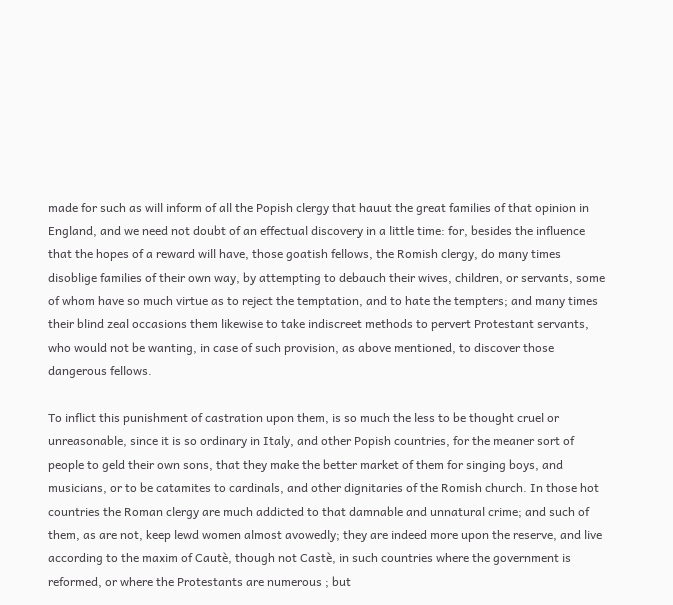made for such as will inform of all the Popish clergy that hauut the great families of that opinion in England, and we need not doubt of an effectual discovery in a little time: for, besides the influence that the hopes of a reward will have, those goatish fellows, the Romish clergy, do many times disoblige families of their own way, by attempting to debauch their wives, children, or servants, some of whom have so much virtue as to reject the temptation, and to hate the tempters; and many times their blind zeal occasions them likewise to take indiscreet methods to pervert Protestant servants, who would not be wanting, in case of such provision, as above mentioned, to discover those dangerous fellows.

To inflict this punishment of castration upon them, is so much the less to be thought cruel or unreasonable, since it is so ordinary in Italy, and other Popish countries, for the meaner sort of people to geld their own sons, that they make the better market of them for singing boys, and musicians, or to be catamites to cardinals, and other dignitaries of the Romish church. In those hot countries the Roman clergy are much addicted to that damnable and unnatural crime; and such of them, as are not, keep lewd women almost avowedly; they are indeed more upon the reserve, and live according to the maxim of Cautè, though not Castè, in such countries where the government is reformed, or where the Protestants are numerous ; but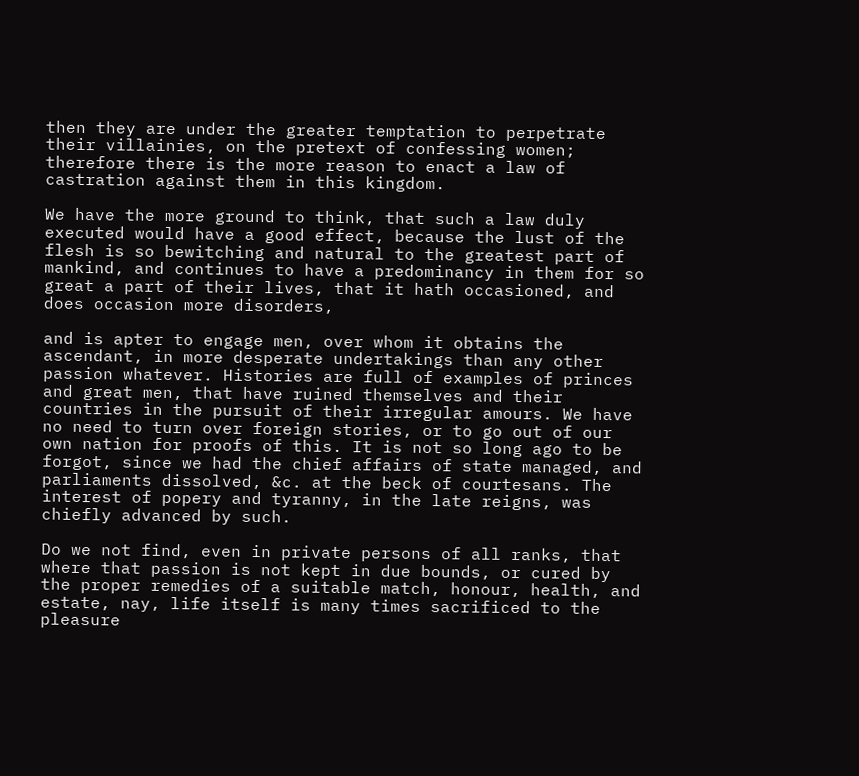then they are under the greater temptation to perpetrate their villainies, on the pretext of confessing women; therefore there is the more reason to enact a law of castration against them in this kingdom.

We have the more ground to think, that such a law duly executed would have a good effect, because the lust of the flesh is so bewitching and natural to the greatest part of mankind, and continues to have a predominancy in them for so great a part of their lives, that it hath occasioned, and does occasion more disorders,

and is apter to engage men, over whom it obtains the ascendant, in more desperate undertakings than any other passion whatever. Histories are full of examples of princes and great men, that have ruined themselves and their countries in the pursuit of their irregular amours. We have no need to turn over foreign stories, or to go out of our own nation for proofs of this. It is not so long ago to be forgot, since we had the chief affairs of state managed, and parliaments dissolved, &c. at the beck of courtesans. The interest of popery and tyranny, in the late reigns, was chiefly advanced by such.

Do we not find, even in private persons of all ranks, that where that passion is not kept in due bounds, or cured by the proper remedies of a suitable match, honour, health, and estate, nay, life itself is many times sacrificed to the pleasure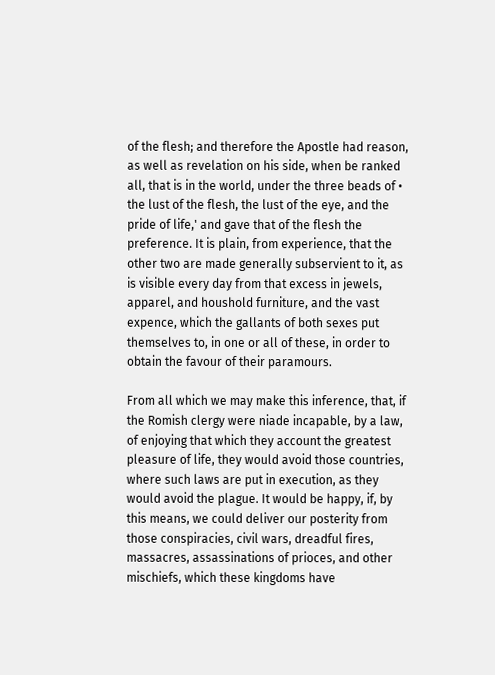of the flesh; and therefore the Apostle had reason, as well as revelation on his side, when be ranked all, that is in the world, under the three beads of • the lust of the flesh, the lust of the eye, and the pride of life,' and gave that of the flesh the preference. It is plain, from experience, that the other two are made generally subservient to it, as is visible every day from that excess in jewels, apparel, and houshold furniture, and the vast expence, which the gallants of both sexes put themselves to, in one or all of these, in order to obtain the favour of their paramours.

From all which we may make this inference, that, if the Romish clergy were niade incapable, by a law, of enjoying that which they account the greatest pleasure of life, they would avoid those countries, where such laws are put in execution, as they would avoid the plague. It would be happy, if, by this means, we could deliver our posterity from those conspiracies, civil wars, dreadful fires, massacres, assassinations of prioces, and other mischiefs, which these kingdoms have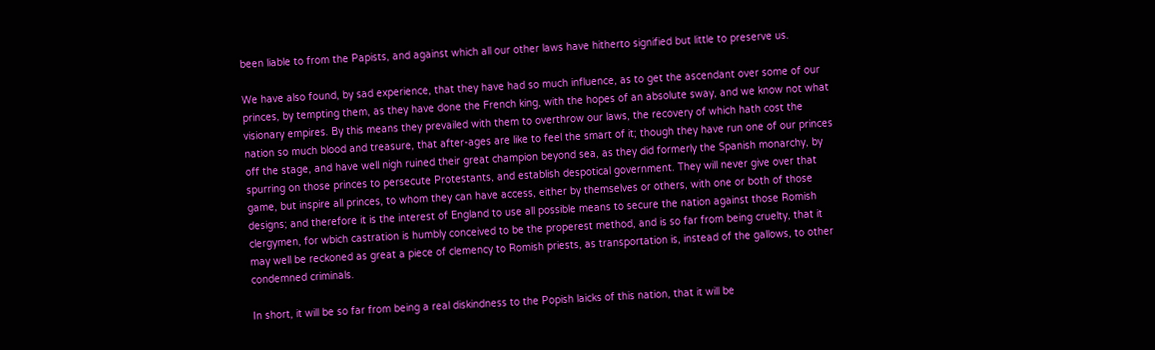been liable to from the Papists, and against which all our other laws have hitherto signified but little to preserve us.

We have also found, by sad experience, that they have had so much influence, as to get the ascendant over some of our princes, by tempting them, as they have done the French king, with the hopes of an absolute sway, and we know not what visionary empires. By this means they prevailed with them to overthrow our laws, the recovery of which hath cost the nation so much blood and treasure, that after-ages are like to feel the smart of it; though they have run one of our princes off the stage, and have well nigh ruined their great champion beyond sea, as they did formerly the Spanish monarchy, by spurring on those princes to persecute Protestants, and establish despotical government. They will never give over that game, but inspire all princes, to whom they can have access, either by themselves or others, with one or both of those designs; and therefore it is the interest of England to use all possible means to secure the nation against those Romish clergymen, for wbich castration is humbly conceived to be the properest method, and is so far from being cruelty, that it may well be reckoned as great a piece of clemency to Romish priests, as transportation is, instead of the gallows, to other condemned criminals.

In short, it will be so far from being a real diskindness to the Popish laicks of this nation, that it will be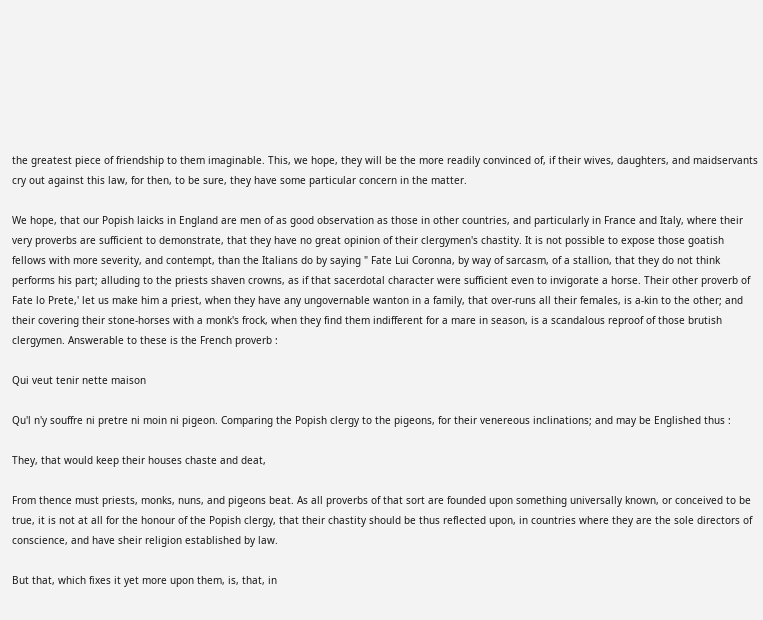the greatest piece of friendship to them imaginable. This, we hope, they will be the more readily convinced of, if their wives, daughters, and maidservants cry out against this law, for then, to be sure, they have some particular concern in the matter.

We hope, that our Popish laicks in England are men of as good observation as those in other countries, and particularly in France and Italy, where their very proverbs are sufficient to demonstrate, that they have no great opinion of their clergymen's chastity. It is not possible to expose those goatish fellows with more severity, and contempt, than the Italians do by saying " Fate Lui Coronna, by way of sarcasm, of a stallion, that they do not think performs his part; alluding to the priests shaven crowns, as if that sacerdotal character were sufficient even to invigorate a horse. Their other proverb of Fate lo Prete,' let us make him a priest, when they have any ungovernable wanton in a family, that over-runs all their females, is a-kin to the other; and their covering their stone-horses with a monk's frock, when they find them indifferent for a mare in season, is a scandalous reproof of those brutish clergymen. Answerable to these is the French proverb :

Qui veut tenir nette maison

Qu'l n'y souffre ni pretre ni moin ni pigeon. Comparing the Popish clergy to the pigeons, for their venereous inclinations; and may be Englished thus :

They, that would keep their houses chaste and deat,

From thence must priests, monks, nuns, and pigeons beat. As all proverbs of that sort are founded upon something universally known, or conceived to be true, it is not at all for the honour of the Popish clergy, that their chastity should be thus reflected upon, in countries where they are the sole directors of conscience, and have sheir religion established by law.

But that, which fixes it yet more upon them, is, that, in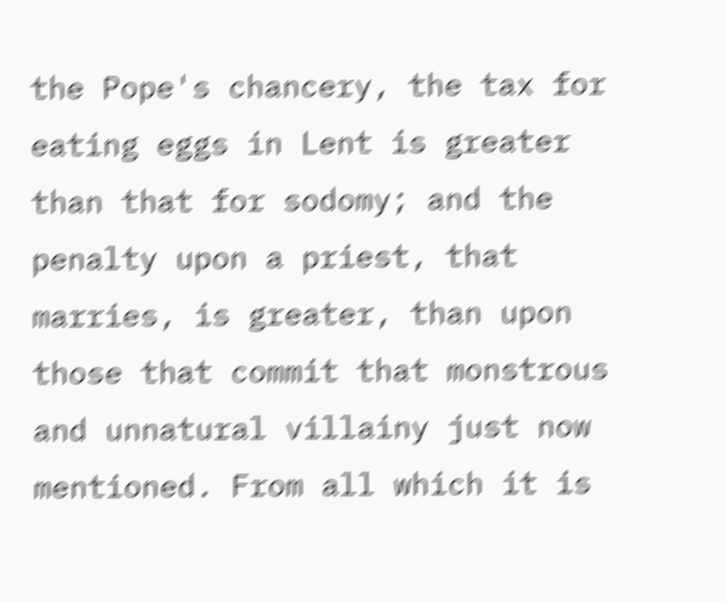the Pope's chancery, the tax for eating eggs in Lent is greater than that for sodomy; and the penalty upon a priest, that marries, is greater, than upon those that commit that monstrous and unnatural villainy just now mentioned. From all which it is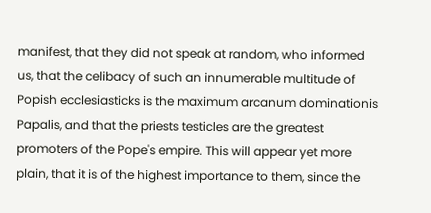manifest, that they did not speak at random, who informed us, that the celibacy of such an innumerable multitude of Popish ecclesiasticks is the maximum arcanum dominationis Papalis, and that the priests testicles are the greatest promoters of the Pope's empire. This will appear yet more plain, that it is of the highest importance to them, since the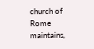church of Rome maintains,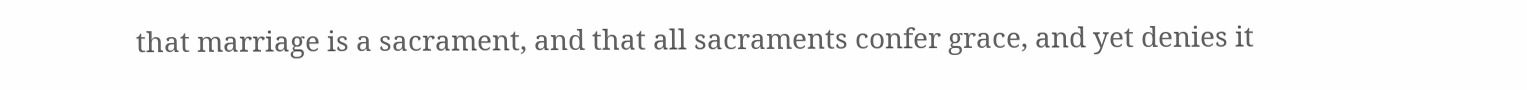that marriage is a sacrament, and that all sacraments confer grace, and yet denies it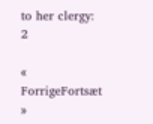to her clergy: 2

« ForrigeFortsæt »